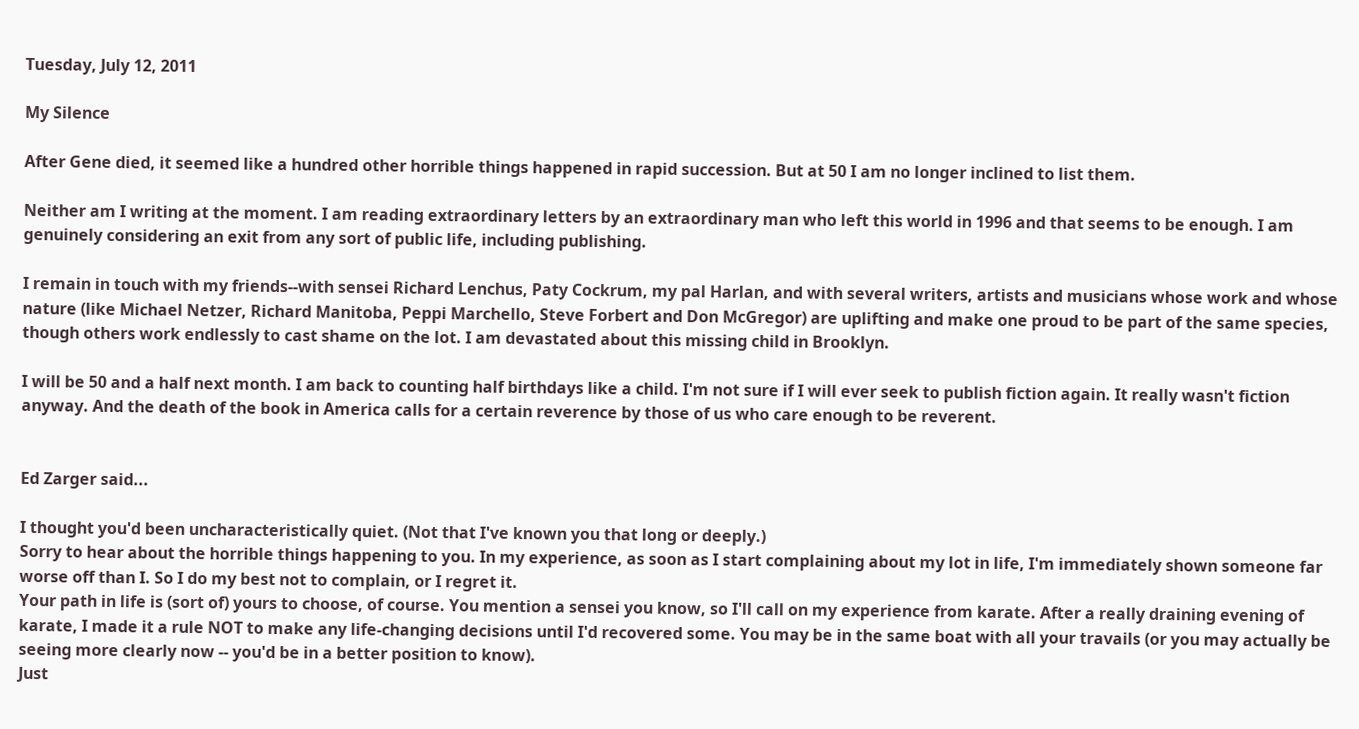Tuesday, July 12, 2011

My Silence

After Gene died, it seemed like a hundred other horrible things happened in rapid succession. But at 50 I am no longer inclined to list them.

Neither am I writing at the moment. I am reading extraordinary letters by an extraordinary man who left this world in 1996 and that seems to be enough. I am genuinely considering an exit from any sort of public life, including publishing.

I remain in touch with my friends--with sensei Richard Lenchus, Paty Cockrum, my pal Harlan, and with several writers, artists and musicians whose work and whose nature (like Michael Netzer, Richard Manitoba, Peppi Marchello, Steve Forbert and Don McGregor) are uplifting and make one proud to be part of the same species, though others work endlessly to cast shame on the lot. I am devastated about this missing child in Brooklyn.

I will be 50 and a half next month. I am back to counting half birthdays like a child. I'm not sure if I will ever seek to publish fiction again. It really wasn't fiction anyway. And the death of the book in America calls for a certain reverence by those of us who care enough to be reverent.


Ed Zarger said...

I thought you'd been uncharacteristically quiet. (Not that I've known you that long or deeply.)
Sorry to hear about the horrible things happening to you. In my experience, as soon as I start complaining about my lot in life, I'm immediately shown someone far worse off than I. So I do my best not to complain, or I regret it.
Your path in life is (sort of) yours to choose, of course. You mention a sensei you know, so I'll call on my experience from karate. After a really draining evening of karate, I made it a rule NOT to make any life-changing decisions until I'd recovered some. You may be in the same boat with all your travails (or you may actually be seeing more clearly now -- you'd be in a better position to know).
Just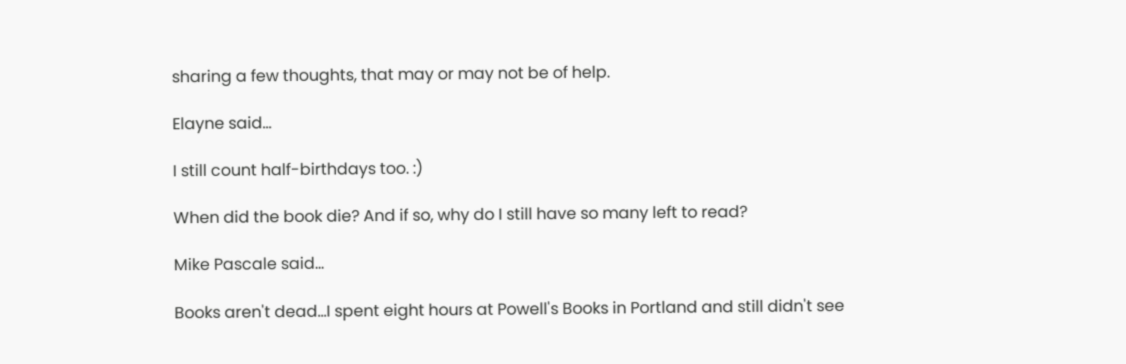sharing a few thoughts, that may or may not be of help.

Elayne said...

I still count half-birthdays too. :)

When did the book die? And if so, why do I still have so many left to read?

Mike Pascale said...

Books aren't dead...I spent eight hours at Powell's Books in Portland and still didn't see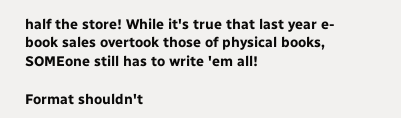half the store! While it's true that last year e-book sales overtook those of physical books, SOMEone still has to write 'em all!

Format shouldn't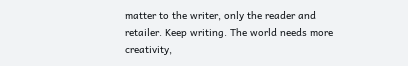matter to the writer, only the reader and retailer. Keep writing. The world needs more creativity,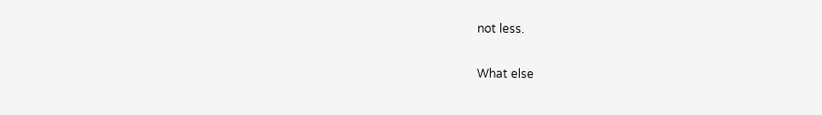not less.

What else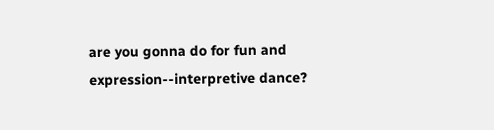are you gonna do for fun and expression--interpretive dance?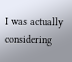I was actually considering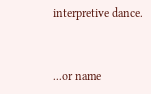interpretive dance.


...or name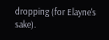dropping (for Elayne's sake).